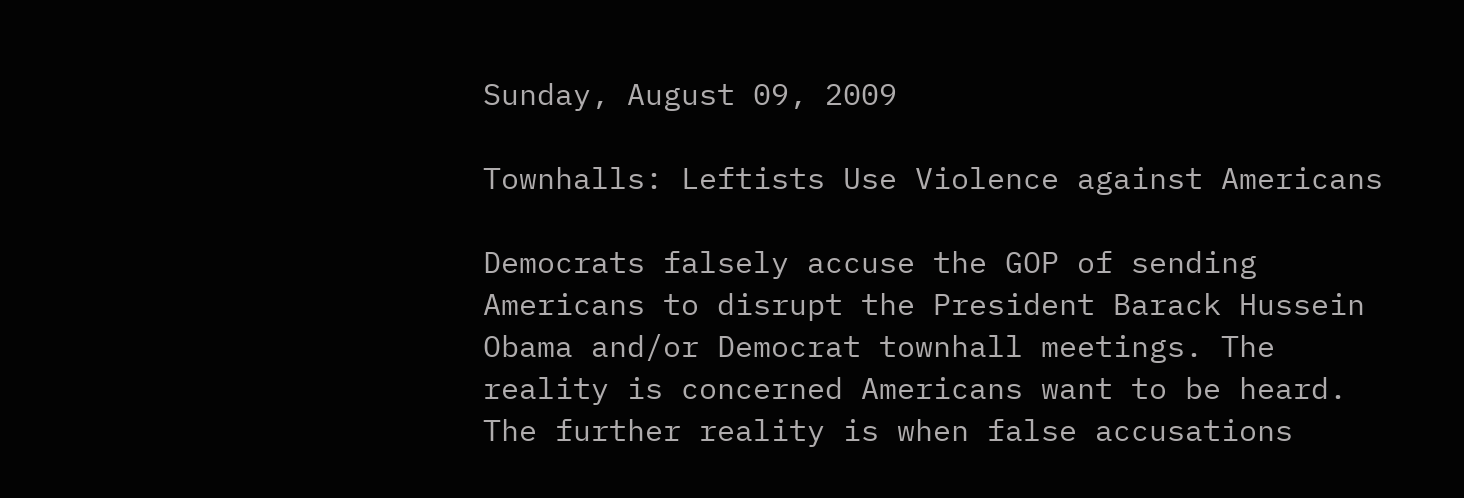Sunday, August 09, 2009

Townhalls: Leftists Use Violence against Americans

Democrats falsely accuse the GOP of sending Americans to disrupt the President Barack Hussein Obama and/or Democrat townhall meetings. The reality is concerned Americans want to be heard. The further reality is when false accusations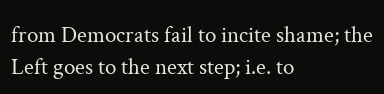from Democrats fail to incite shame; the Left goes to the next step; i.e. to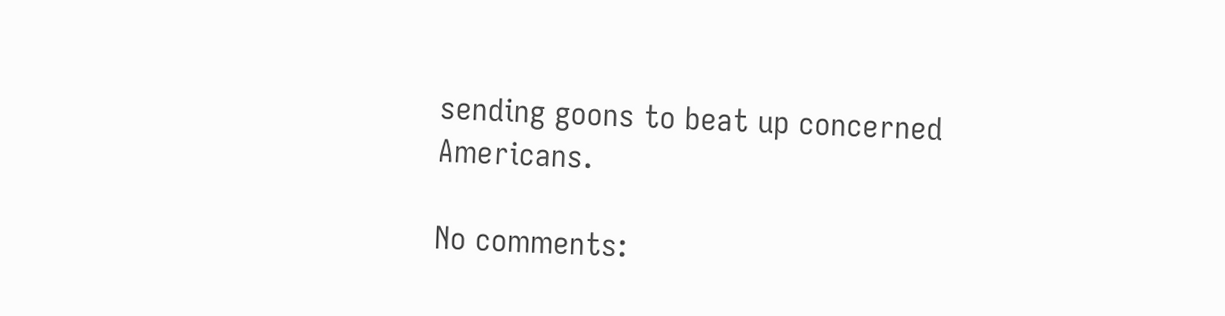sending goons to beat up concerned Americans.

No comments: